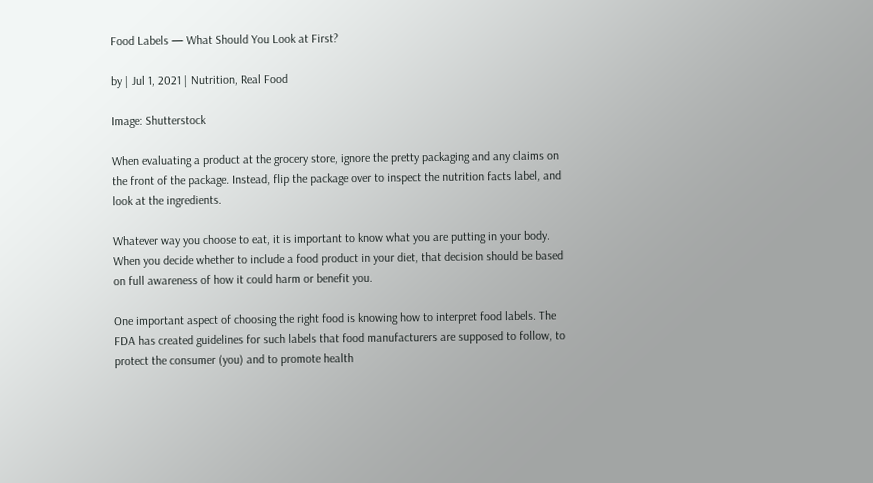Food Labels — What Should You Look at First?

by | Jul 1, 2021 | Nutrition, Real Food

Image: Shutterstock

When evaluating a product at the grocery store, ignore the pretty packaging and any claims on the front of the package. Instead, flip the package over to inspect the nutrition facts label, and look at the ingredients.

Whatever way you choose to eat, it is important to know what you are putting in your body. When you decide whether to include a food product in your diet, that decision should be based on full awareness of how it could harm or benefit you.

One important aspect of choosing the right food is knowing how to interpret food labels. The FDA has created guidelines for such labels that food manufacturers are supposed to follow, to protect the consumer (you) and to promote health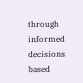through informed decisions based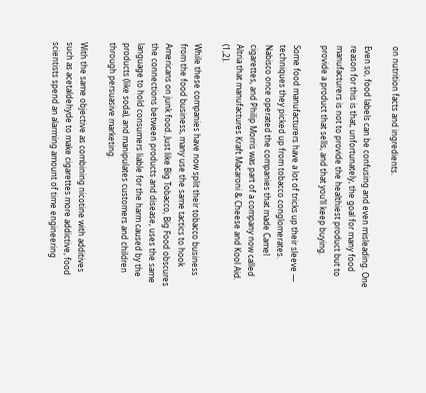on nutrition facts and ingredients.

Even so, food labels can be confusing and even misleading. One reason for this is that, unfortunately, the goal for many food manufacturers is not to provide the healthiest product but to provide a product that sells, and that you’ll keep buying.

Some food manufacturers have a lot of tricks up their sleeve — techniques they picked up from tobacco conglomerates. Nabisco once operated the companies that made Camel cigarettes, and Philip Morris was part of a company now called Altria that manufactures Kraft Macaroni & Cheese and Kool Aid. (1,2).

While these companies have now split their tobacco business from the food business, many use the same tactics to hook Americans on junk food. Just like Big Tobacco, Big Food obscures the connections between products and disease, uses the same language to hold consumers liable for the harm caused by the products (like soda), and manipulates customers and children through persuasive marketing.

With the same objective as combining nicotine with additives such as acetaldehyde to make cigarettes more addictive, food scientists spend an alarming amount of time engineering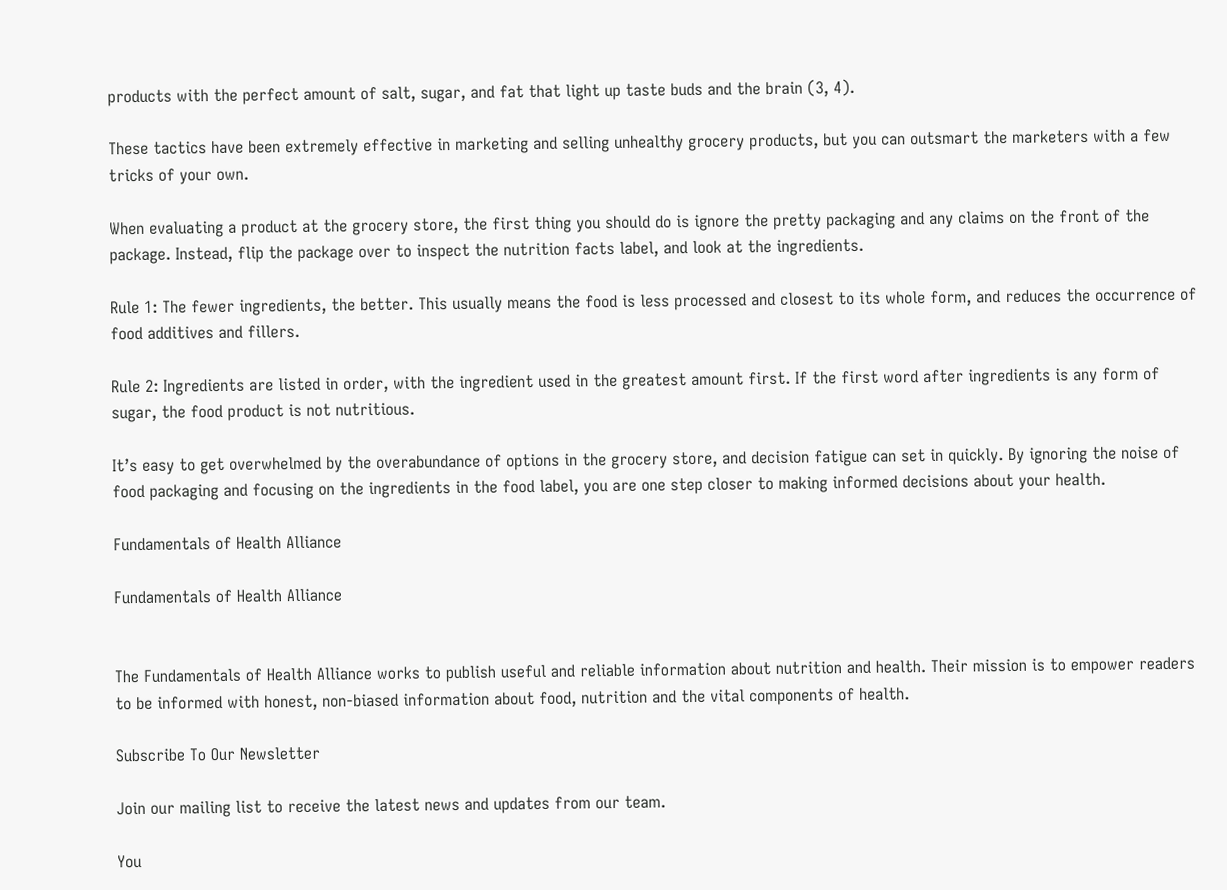products with the perfect amount of salt, sugar, and fat that light up taste buds and the brain (3, 4).

These tactics have been extremely effective in marketing and selling unhealthy grocery products, but you can outsmart the marketers with a few tricks of your own.

When evaluating a product at the grocery store, the first thing you should do is ignore the pretty packaging and any claims on the front of the package. Instead, flip the package over to inspect the nutrition facts label, and look at the ingredients.

Rule 1: The fewer ingredients, the better. This usually means the food is less processed and closest to its whole form, and reduces the occurrence of food additives and fillers.

Rule 2: Ingredients are listed in order, with the ingredient used in the greatest amount first. If the first word after ingredients is any form of sugar, the food product is not nutritious.

It’s easy to get overwhelmed by the overabundance of options in the grocery store, and decision fatigue can set in quickly. By ignoring the noise of food packaging and focusing on the ingredients in the food label, you are one step closer to making informed decisions about your health.

Fundamentals of Health Alliance

Fundamentals of Health Alliance


The Fundamentals of Health Alliance works to publish useful and reliable information about nutrition and health. Their mission is to empower readers to be informed with honest, non-biased information about food, nutrition and the vital components of health.

Subscribe To Our Newsletter

Join our mailing list to receive the latest news and updates from our team.

You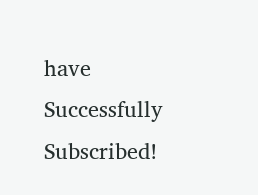have Successfully Subscribed!